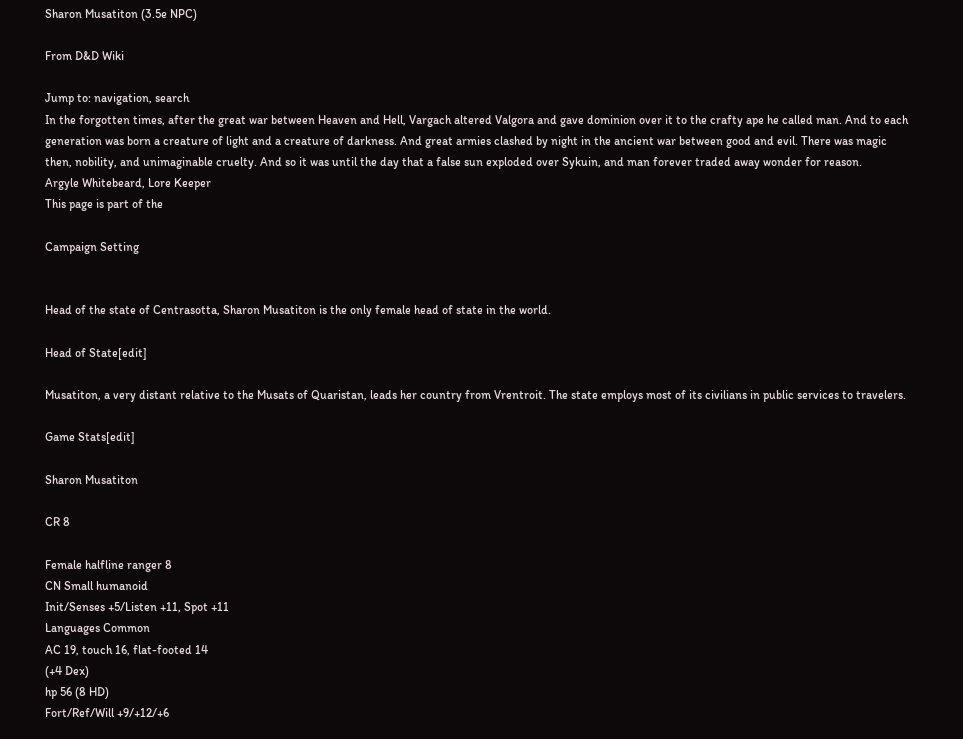Sharon Musatiton (3.5e NPC)

From D&D Wiki

Jump to: navigation, search
In the forgotten times, after the great war between Heaven and Hell, Vargach altered Valgora and gave dominion over it to the crafty ape he called man. And to each generation was born a creature of light and a creature of darkness. And great armies clashed by night in the ancient war between good and evil. There was magic then, nobility, and unimaginable cruelty. And so it was until the day that a false sun exploded over Sykuin, and man forever traded away wonder for reason.
Argyle Whitebeard, Lore Keeper
This page is part of the

Campaign Setting


Head of the state of Centrasotta, Sharon Musatiton is the only female head of state in the world.

Head of State[edit]

Musatiton, a very distant relative to the Musats of Quaristan, leads her country from Vrentroit. The state employs most of its civilians in public services to travelers.

Game Stats[edit]

Sharon Musatiton

CR 8

Female halfline ranger 8
CN Small humanoid
Init/Senses +5/Listen +11, Spot +11
Languages Common
AC 19, touch 16, flat-footed 14
(+4 Dex)
hp 56 (8 HD)
Fort/Ref/Will +9/+12/+6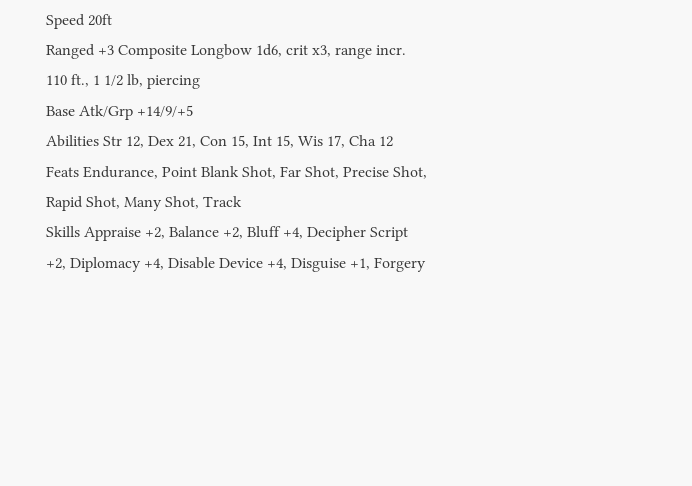Speed 20ft
Ranged +3 Composite Longbow 1d6, crit x3, range incr. 110 ft., 1 1/2 lb, piercing
Base Atk/Grp +14/9/+5
Abilities Str 12, Dex 21, Con 15, Int 15, Wis 17, Cha 12
Feats Endurance, Point Blank Shot, Far Shot, Precise Shot, Rapid Shot, Many Shot, Track
Skills Appraise +2, Balance +2, Bluff +4, Decipher Script +2, Diplomacy +4, Disable Device +4, Disguise +1, Forgery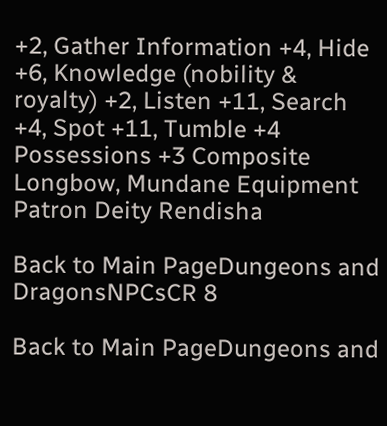+2, Gather Information +4, Hide +6, Knowledge (nobility & royalty) +2, Listen +11, Search +4, Spot +11, Tumble +4
Possessions +3 Composite Longbow, Mundane Equipment
Patron Deity Rendisha

Back to Main PageDungeons and DragonsNPCsCR 8

Back to Main PageDungeons and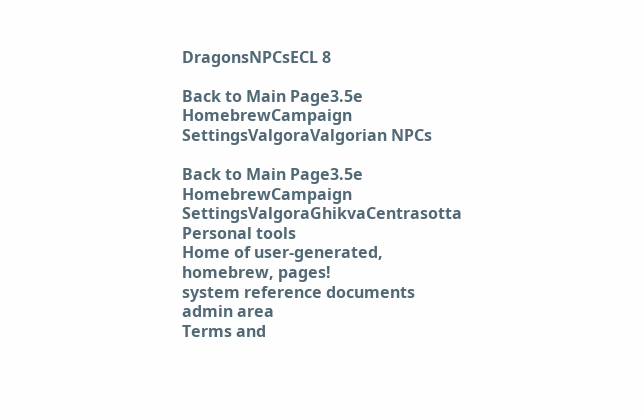DragonsNPCsECL 8

Back to Main Page3.5e HomebrewCampaign SettingsValgoraValgorian NPCs

Back to Main Page3.5e HomebrewCampaign SettingsValgoraGhikvaCentrasotta
Personal tools
Home of user-generated,
homebrew, pages!
system reference documents
admin area
Terms and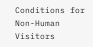Conditions for Non-Human Visitors